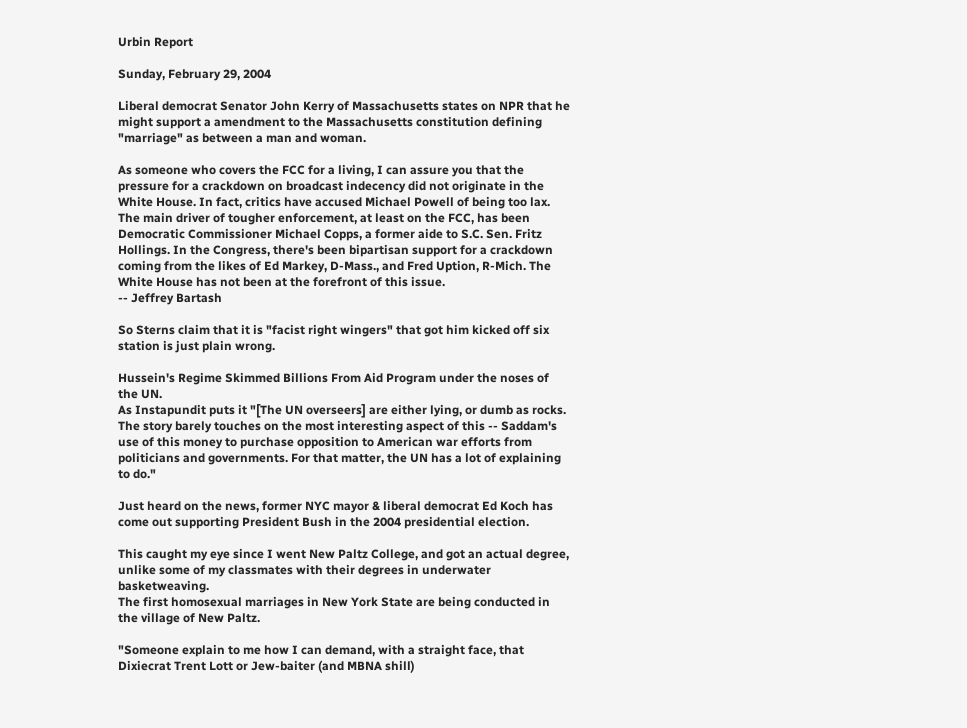Urbin Report

Sunday, February 29, 2004

Liberal democrat Senator John Kerry of Massachusetts states on NPR that he might support a amendment to the Massachusetts constitution defining "marriage" as between a man and woman.

As someone who covers the FCC for a living, I can assure you that the pressure for a crackdown on broadcast indecency did not originate in the White House. In fact, critics have accused Michael Powell of being too lax. The main driver of tougher enforcement, at least on the FCC, has been Democratic Commissioner Michael Copps, a former aide to S.C. Sen. Fritz Hollings. In the Congress, there's been bipartisan support for a crackdown coming from the likes of Ed Markey, D-Mass., and Fred Uption, R-Mich. The White House has not been at the forefront of this issue.
-- Jeffrey Bartash

So Sterns claim that it is "facist right wingers" that got him kicked off six station is just plain wrong.

Hussein's Regime Skimmed Billions From Aid Program under the noses of the UN.
As Instapundit puts it "[The UN overseers] are either lying, or dumb as rocks. The story barely touches on the most interesting aspect of this -- Saddam's use of this money to purchase opposition to American war efforts from politicians and governments. For that matter, the UN has a lot of explaining to do."

Just heard on the news, former NYC mayor & liberal democrat Ed Koch has come out supporting President Bush in the 2004 presidential election.

This caught my eye since I went New Paltz College, and got an actual degree, unlike some of my classmates with their degrees in underwater basketweaving.
The first homosexual marriages in New York State are being conducted in the village of New Paltz.

"Someone explain to me how I can demand, with a straight face, that Dixiecrat Trent Lott or Jew-baiter (and MBNA shill)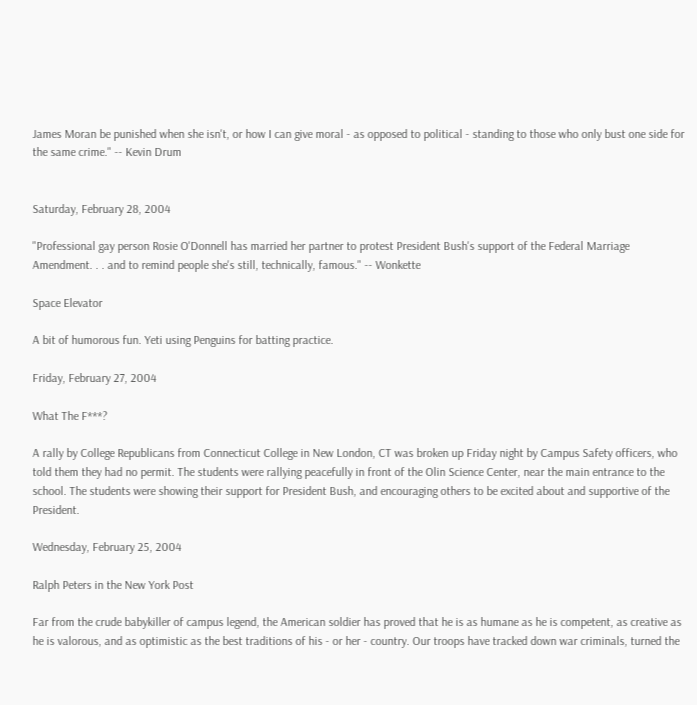James Moran be punished when she isn't, or how I can give moral - as opposed to political - standing to those who only bust one side for the same crime." -- Kevin Drum


Saturday, February 28, 2004

"Professional gay person Rosie O'Donnell has married her partner to protest President Bush's support of the Federal Marriage Amendment. . . and to remind people she's still, technically, famous." -- Wonkette

Space Elevator

A bit of humorous fun. Yeti using Penguins for batting practice.

Friday, February 27, 2004

What The F***?

A rally by College Republicans from Connecticut College in New London, CT was broken up Friday night by Campus Safety officers, who told them they had no permit. The students were rallying peacefully in front of the Olin Science Center, near the main entrance to the school. The students were showing their support for President Bush, and encouraging others to be excited about and supportive of the President.

Wednesday, February 25, 2004

Ralph Peters in the New York Post

Far from the crude babykiller of campus legend, the American soldier has proved that he is as humane as he is competent, as creative as he is valorous, and as optimistic as the best traditions of his - or her - country. Our troops have tracked down war criminals, turned the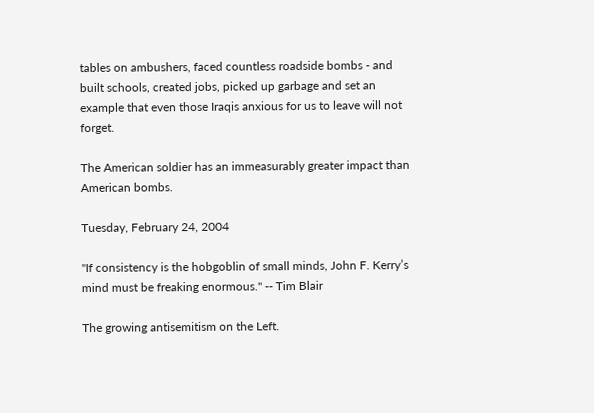tables on ambushers, faced countless roadside bombs - and built schools, created jobs, picked up garbage and set an example that even those Iraqis anxious for us to leave will not forget.

The American soldier has an immeasurably greater impact than American bombs.

Tuesday, February 24, 2004

"If consistency is the hobgoblin of small minds, John F. Kerry’s mind must be freaking enormous." -- Tim Blair

The growing antisemitism on the Left.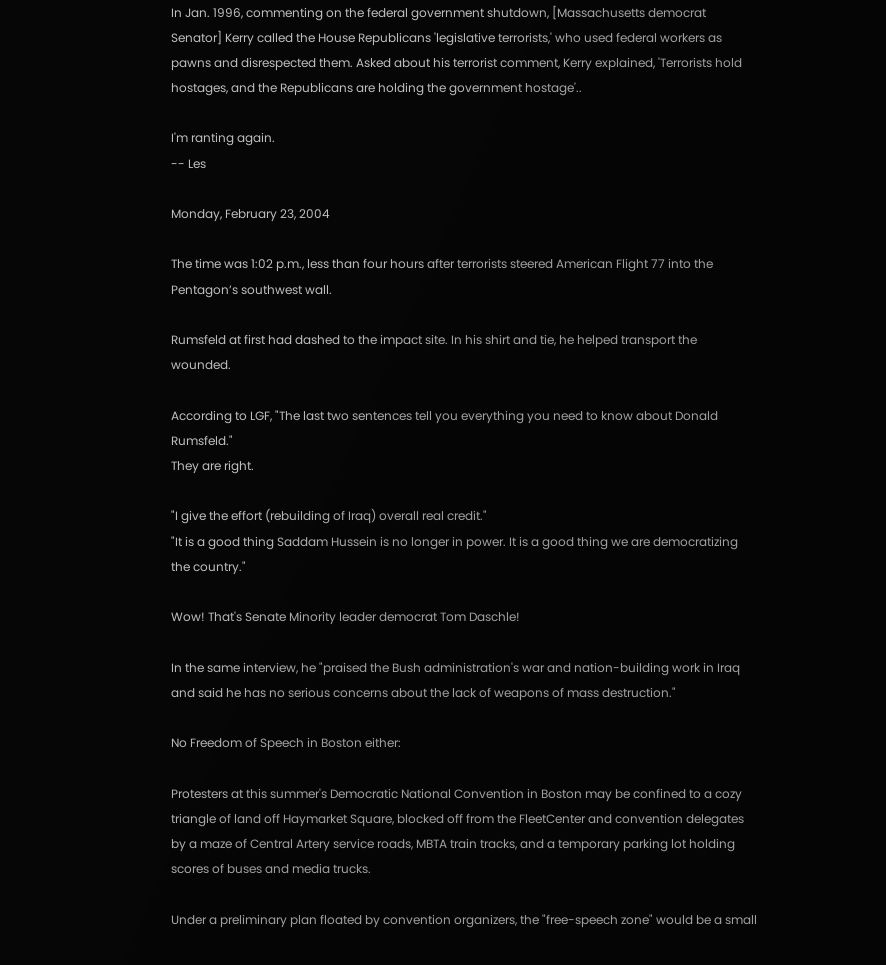In Jan. 1996, commenting on the federal government shutdown, [Massachusetts democrat Senator] Kerry called the House Republicans 'legislative terrorists,' who used federal workers as pawns and disrespected them. Asked about his terrorist comment, Kerry explained, 'Terrorists hold hostages, and the Republicans are holding the government hostage'..

I'm ranting again.
-- Les

Monday, February 23, 2004

The time was 1:02 p.m., less than four hours after terrorists steered American Flight 77 into the Pentagon’s southwest wall.

Rumsfeld at first had dashed to the impact site. In his shirt and tie, he helped transport the wounded.

According to LGF, "The last two sentences tell you everything you need to know about Donald Rumsfeld."
They are right.

"I give the effort (rebuilding of Iraq) overall real credit."
"It is a good thing Saddam Hussein is no longer in power. It is a good thing we are democratizing the country."

Wow! That's Senate Minority leader democrat Tom Daschle!

In the same interview, he "praised the Bush administration's war and nation-building work in Iraq and said he has no serious concerns about the lack of weapons of mass destruction."

No Freedom of Speech in Boston either:

Protesters at this summer's Democratic National Convention in Boston may be confined to a cozy triangle of land off Haymarket Square, blocked off from the FleetCenter and convention delegates by a maze of Central Artery service roads, MBTA train tracks, and a temporary parking lot holding scores of buses and media trucks.

Under a preliminary plan floated by convention organizers, the "free-speech zone" would be a small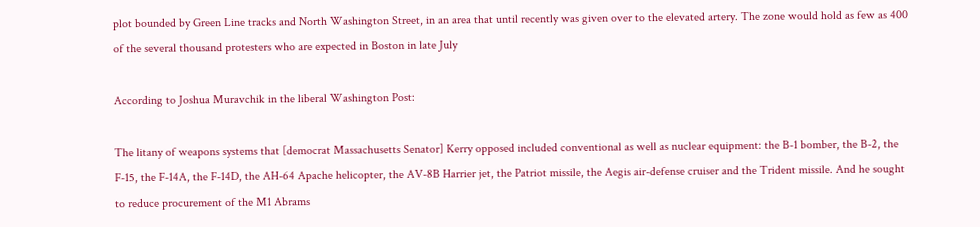plot bounded by Green Line tracks and North Washington Street, in an area that until recently was given over to the elevated artery. The zone would hold as few as 400 of the several thousand protesters who are expected in Boston in late July

According to Joshua Muravchik in the liberal Washington Post:

The litany of weapons systems that [democrat Massachusetts Senator] Kerry opposed included conventional as well as nuclear equipment: the B-1 bomber, the B-2, the F-15, the F-14A, the F-14D, the AH-64 Apache helicopter, the AV-8B Harrier jet, the Patriot missile, the Aegis air-defense cruiser and the Trident missile. And he sought to reduce procurement of the M1 Abrams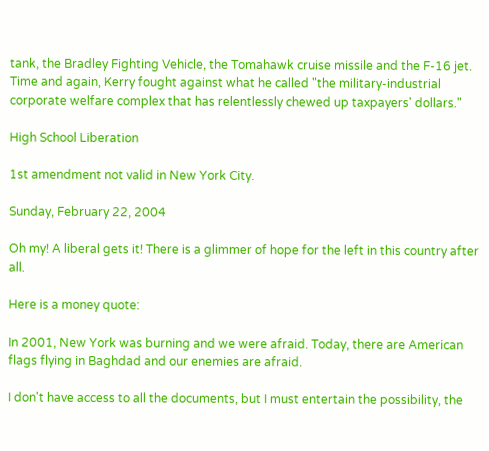tank, the Bradley Fighting Vehicle, the Tomahawk cruise missile and the F-16 jet. Time and again, Kerry fought against what he called "the military-industrial corporate welfare complex that has relentlessly chewed up taxpayers' dollars."

High School Liberation

1st amendment not valid in New York City.

Sunday, February 22, 2004

Oh my! A liberal gets it! There is a glimmer of hope for the left in this country after all.

Here is a money quote:

In 2001, New York was burning and we were afraid. Today, there are American flags flying in Baghdad and our enemies are afraid.

I don't have access to all the documents, but I must entertain the possibility, the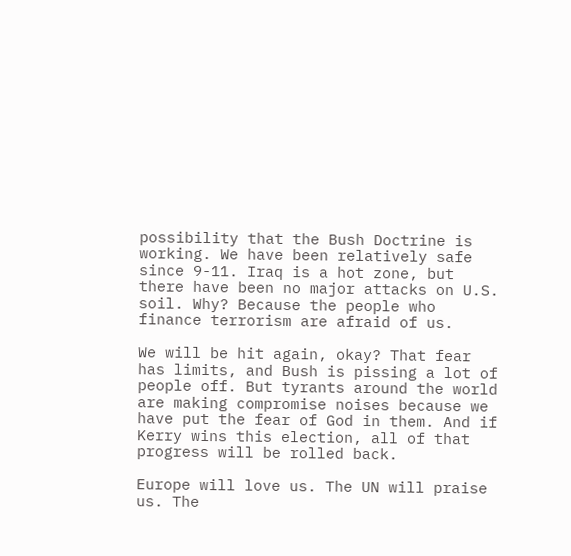possibility that the Bush Doctrine is working. We have been relatively safe since 9-11. Iraq is a hot zone, but there have been no major attacks on U.S. soil. Why? Because the people who finance terrorism are afraid of us.

We will be hit again, okay? That fear has limits, and Bush is pissing a lot of people off. But tyrants around the world are making compromise noises because we have put the fear of God in them. And if Kerry wins this election, all of that progress will be rolled back.

Europe will love us. The UN will praise us. The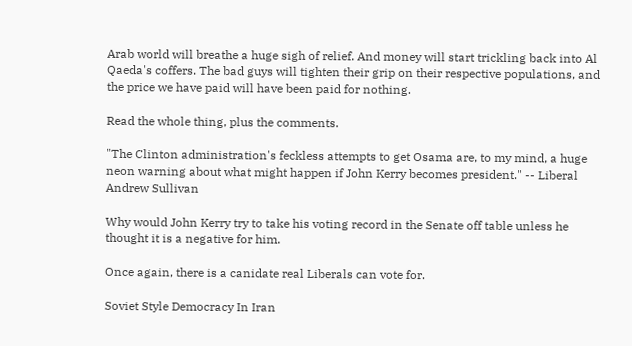Arab world will breathe a huge sigh of relief. And money will start trickling back into Al Qaeda's coffers. The bad guys will tighten their grip on their respective populations, and the price we have paid will have been paid for nothing.

Read the whole thing, plus the comments.

"The Clinton administration's feckless attempts to get Osama are, to my mind, a huge neon warning about what might happen if John Kerry becomes president." -- Liberal Andrew Sullivan

Why would John Kerry try to take his voting record in the Senate off table unless he thought it is a negative for him.

Once again, there is a canidate real Liberals can vote for.

Soviet Style Democracy In Iran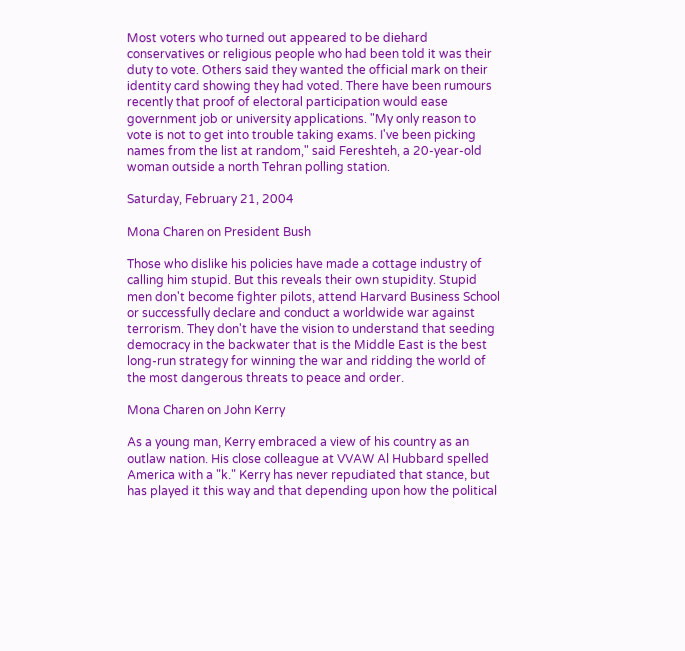Most voters who turned out appeared to be diehard conservatives or religious people who had been told it was their duty to vote. Others said they wanted the official mark on their identity card showing they had voted. There have been rumours recently that proof of electoral participation would ease government job or university applications. "My only reason to vote is not to get into trouble taking exams. I've been picking names from the list at random," said Fereshteh, a 20-year-old woman outside a north Tehran polling station.

Saturday, February 21, 2004

Mona Charen on President Bush

Those who dislike his policies have made a cottage industry of calling him stupid. But this reveals their own stupidity. Stupid men don't become fighter pilots, attend Harvard Business School or successfully declare and conduct a worldwide war against terrorism. They don't have the vision to understand that seeding democracy in the backwater that is the Middle East is the best long-run strategy for winning the war and ridding the world of the most dangerous threats to peace and order.

Mona Charen on John Kerry

As a young man, Kerry embraced a view of his country as an outlaw nation. His close colleague at VVAW Al Hubbard spelled America with a "k." Kerry has never repudiated that stance, but has played it this way and that depending upon how the political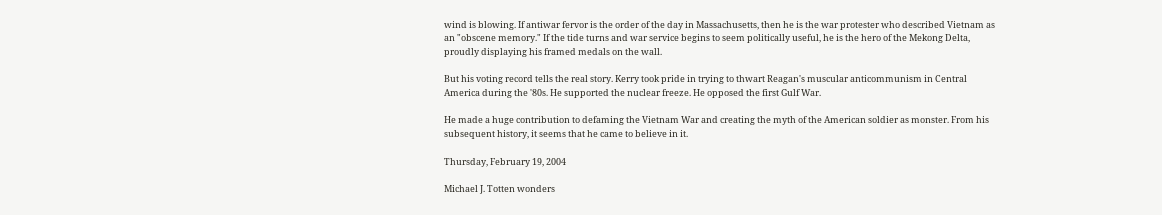wind is blowing. If antiwar fervor is the order of the day in Massachusetts, then he is the war protester who described Vietnam as an "obscene memory." If the tide turns and war service begins to seem politically useful, he is the hero of the Mekong Delta, proudly displaying his framed medals on the wall.

But his voting record tells the real story. Kerry took pride in trying to thwart Reagan's muscular anticommunism in Central America during the '80s. He supported the nuclear freeze. He opposed the first Gulf War.

He made a huge contribution to defaming the Vietnam War and creating the myth of the American soldier as monster. From his subsequent history, it seems that he came to believe in it.

Thursday, February 19, 2004

Michael J. Totten wonders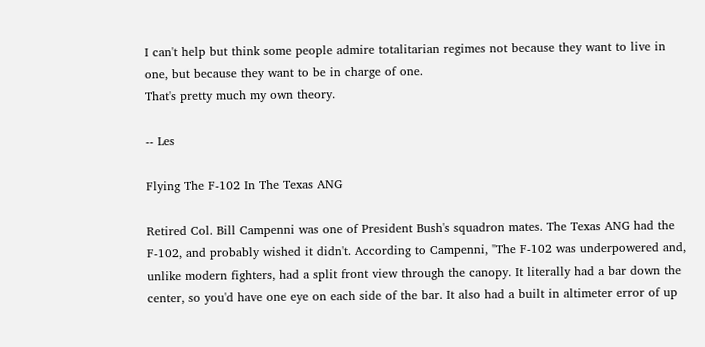I can't help but think some people admire totalitarian regimes not because they want to live in one, but because they want to be in charge of one.
That's pretty much my own theory.

-- Les

Flying The F-102 In The Texas ANG

Retired Col. Bill Campenni was one of President Bush's squadron mates. The Texas ANG had the F-102, and probably wished it didn't. According to Campenni, "The F-102 was underpowered and, unlike modern fighters, had a split front view through the canopy. It literally had a bar down the center, so you'd have one eye on each side of the bar. It also had a built in altimeter error of up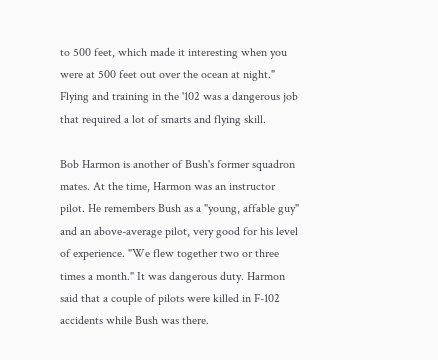to 500 feet, which made it interesting when you were at 500 feet out over the ocean at night." Flying and training in the '102 was a dangerous job that required a lot of smarts and flying skill.

Bob Harmon is another of Bush's former squadron mates. At the time, Harmon was an instructor pilot. He remembers Bush as a "young, affable guy" and an above-average pilot, very good for his level of experience. "We flew together two or three times a month." It was dangerous duty. Harmon said that a couple of pilots were killed in F-102 accidents while Bush was there.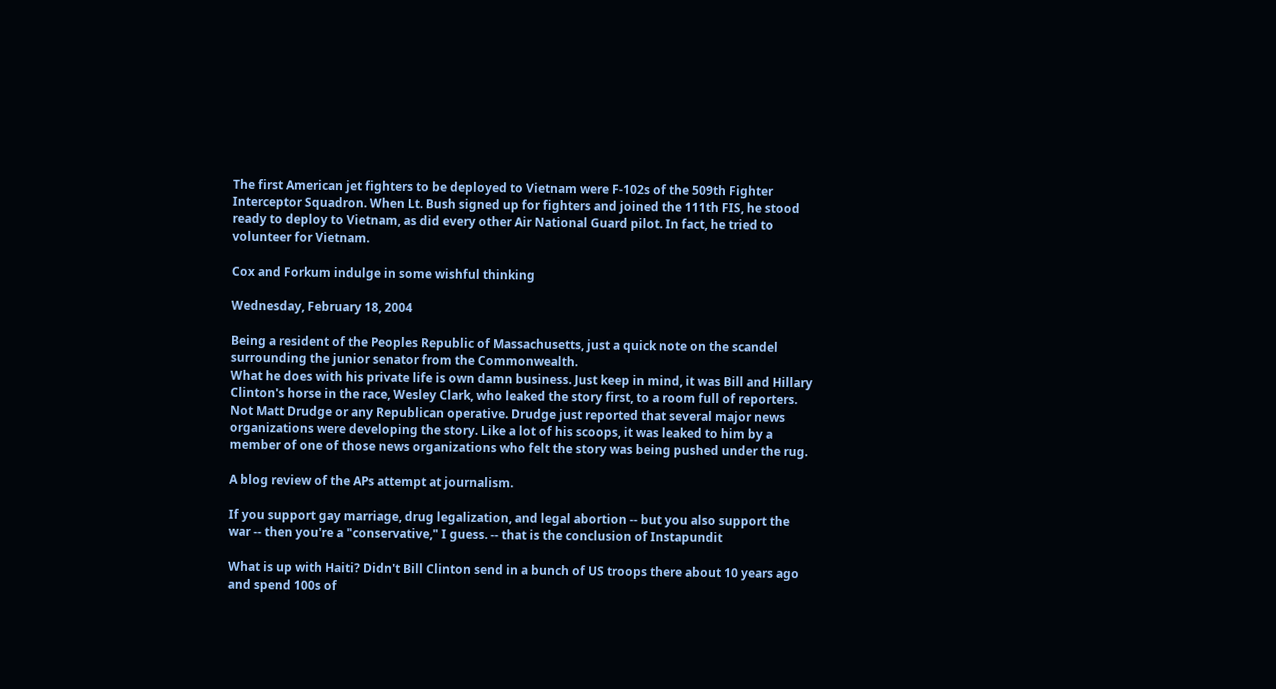The first American jet fighters to be deployed to Vietnam were F-102s of the 509th Fighter Interceptor Squadron. When Lt. Bush signed up for fighters and joined the 111th FIS, he stood ready to deploy to Vietnam, as did every other Air National Guard pilot. In fact, he tried to volunteer for Vietnam.

Cox and Forkum indulge in some wishful thinking

Wednesday, February 18, 2004

Being a resident of the Peoples Republic of Massachusetts, just a quick note on the scandel surrounding the junior senator from the Commonwealth.
What he does with his private life is own damn business. Just keep in mind, it was Bill and Hillary Clinton's horse in the race, Wesley Clark, who leaked the story first, to a room full of reporters. Not Matt Drudge or any Republican operative. Drudge just reported that several major news organizations were developing the story. Like a lot of his scoops, it was leaked to him by a member of one of those news organizations who felt the story was being pushed under the rug.

A blog review of the APs attempt at journalism.

If you support gay marriage, drug legalization, and legal abortion -- but you also support the war -- then you're a "conservative," I guess. -- that is the conclusion of Instapundit

What is up with Haiti? Didn't Bill Clinton send in a bunch of US troops there about 10 years ago and spend 100s of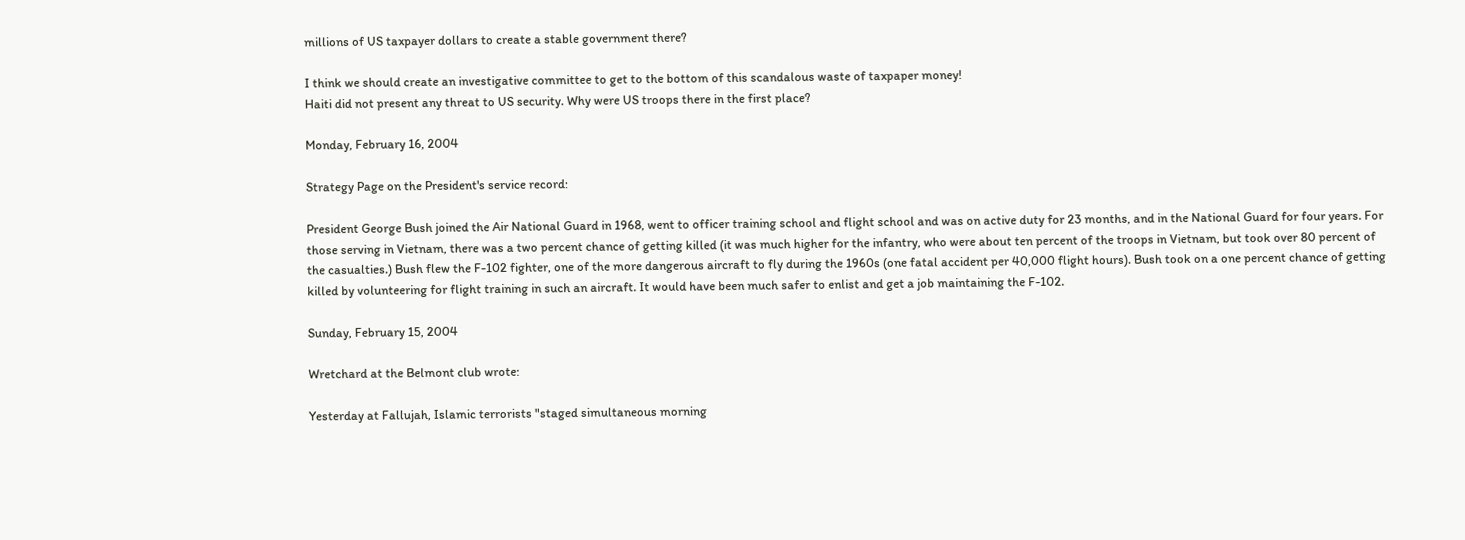millions of US taxpayer dollars to create a stable government there?

I think we should create an investigative committee to get to the bottom of this scandalous waste of taxpaper money!
Haiti did not present any threat to US security. Why were US troops there in the first place?

Monday, February 16, 2004

Strategy Page on the President's service record:

President George Bush joined the Air National Guard in 1968, went to officer training school and flight school and was on active duty for 23 months, and in the National Guard for four years. For those serving in Vietnam, there was a two percent chance of getting killed (it was much higher for the infantry, who were about ten percent of the troops in Vietnam, but took over 80 percent of the casualties.) Bush flew the F-102 fighter, one of the more dangerous aircraft to fly during the 1960s (one fatal accident per 40,000 flight hours). Bush took on a one percent chance of getting killed by volunteering for flight training in such an aircraft. It would have been much safer to enlist and get a job maintaining the F-102.

Sunday, February 15, 2004

Wretchard at the Belmont club wrote:

Yesterday at Fallujah, Islamic terrorists "staged simultaneous morning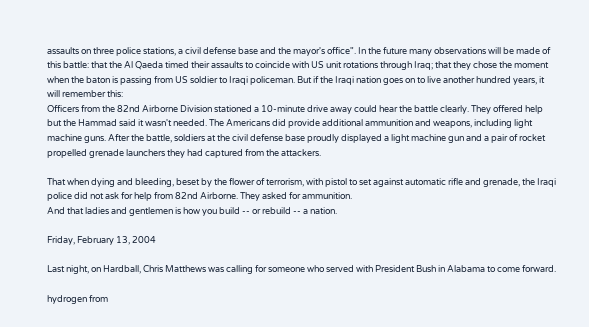assaults on three police stations, a civil defense base and the mayor's office". In the future many observations will be made of this battle: that the Al Qaeda timed their assaults to coincide with US unit rotations through Iraq; that they chose the moment when the baton is passing from US soldier to Iraqi policeman. But if the Iraqi nation goes on to live another hundred years, it will remember this:
Officers from the 82nd Airborne Division stationed a 10-minute drive away could hear the battle clearly. They offered help but the Hammad said it wasn't needed. The Americans did provide additional ammunition and weapons, including light machine guns. After the battle, soldiers at the civil defense base proudly displayed a light machine gun and a pair of rocket propelled grenade launchers they had captured from the attackers.

That when dying and bleeding, beset by the flower of terrorism, with pistol to set against automatic rifle and grenade, the Iraqi police did not ask for help from 82nd Airborne. They asked for ammunition.
And that ladies and gentlemen is how you build -- or rebuild -- a nation.

Friday, February 13, 2004

Last night, on Hardball, Chris Matthews was calling for someone who served with President Bush in Alabama to come forward.

hydrogen from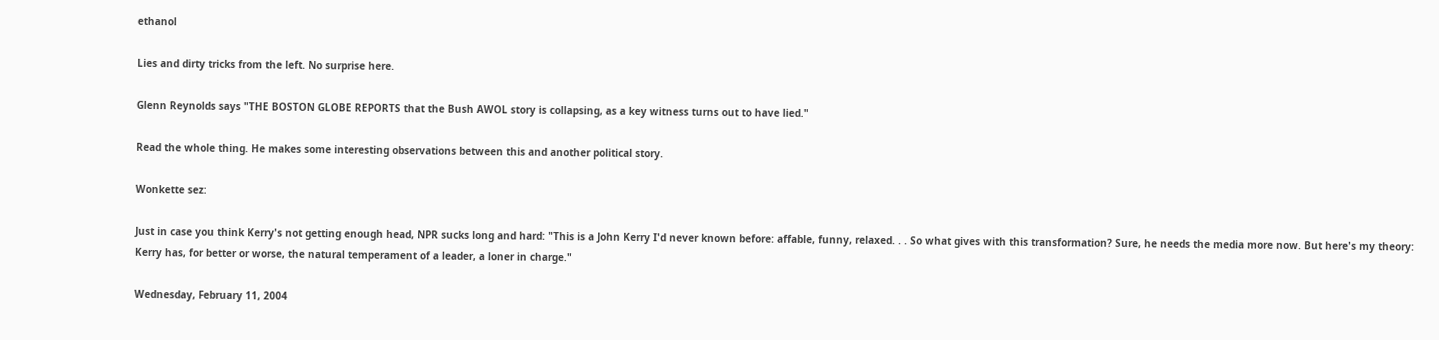ethanol

Lies and dirty tricks from the left. No surprise here.

Glenn Reynolds says "THE BOSTON GLOBE REPORTS that the Bush AWOL story is collapsing, as a key witness turns out to have lied."

Read the whole thing. He makes some interesting observations between this and another political story.

Wonkette sez:

Just in case you think Kerry's not getting enough head, NPR sucks long and hard: "This is a John Kerry I'd never known before: affable, funny, relaxed. . . So what gives with this transformation? Sure, he needs the media more now. But here's my theory: Kerry has, for better or worse, the natural temperament of a leader, a loner in charge."

Wednesday, February 11, 2004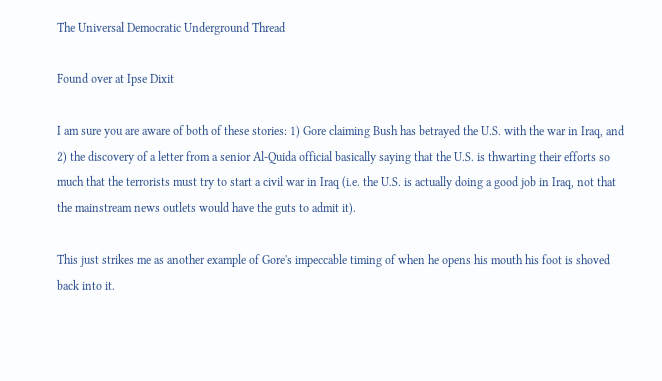The Universal Democratic Underground Thread

Found over at Ipse Dixit

I am sure you are aware of both of these stories: 1) Gore claiming Bush has betrayed the U.S. with the war in Iraq, and 2) the discovery of a letter from a senior Al-Quida official basically saying that the U.S. is thwarting their efforts so much that the terrorists must try to start a civil war in Iraq (i.e. the U.S. is actually doing a good job in Iraq, not that the mainstream news outlets would have the guts to admit it).

This just strikes me as another example of Gore's impeccable timing of when he opens his mouth his foot is shoved back into it.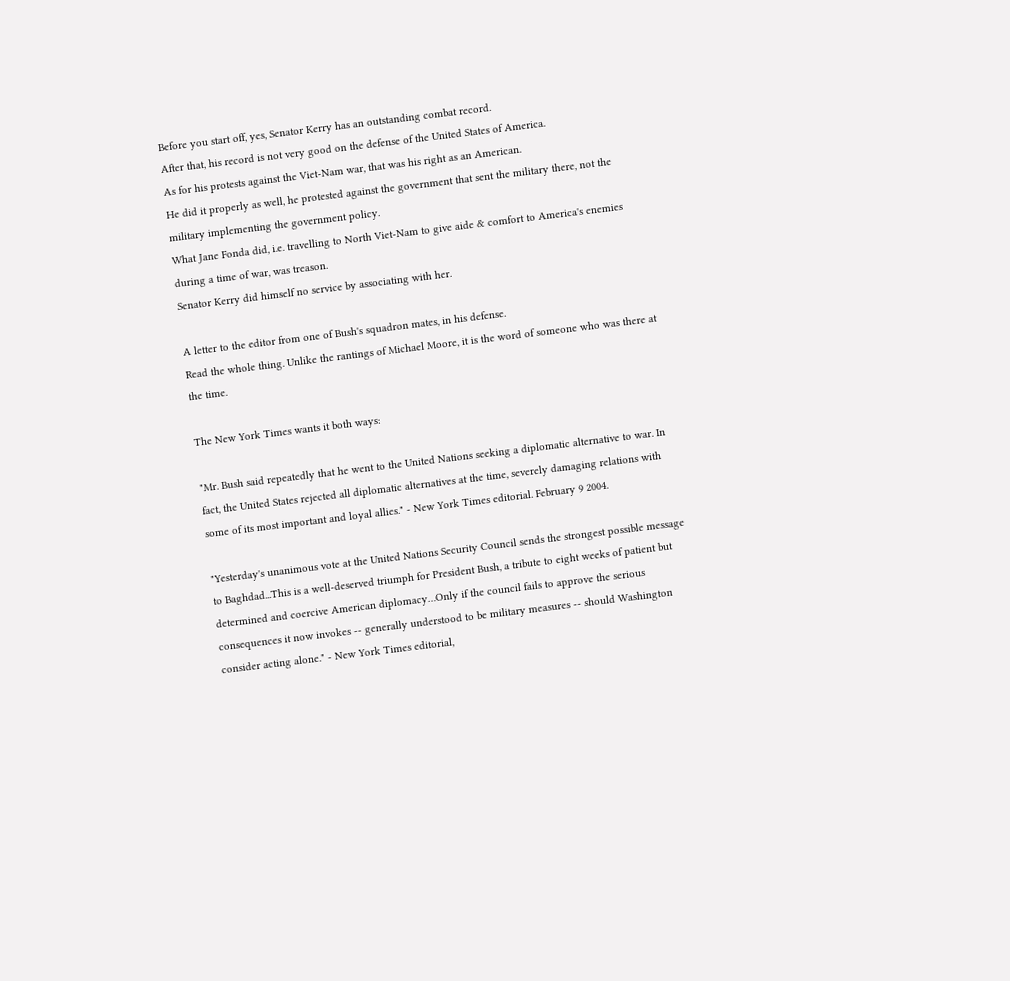Before you start off, yes, Senator Kerry has an outstanding combat record.
After that, his record is not very good on the defense of the United States of America.
As for his protests against the Viet-Nam war, that was his right as an American.
He did it properly as well, he protested against the government that sent the military there, not the military implementing the government policy.
What Jane Fonda did, i.e. travelling to North Viet-Nam to give aide & comfort to America's enemies during a time of war, was treason.
Senator Kerry did himself no service by associating with her.

A letter to the editor from one of Bush's squadron mates, in his defense.
Read the whole thing. Unlike the rantings of Michael Moore, it is the word of someone who was there at the time.

The New York Times wants it both ways:

"Mr. Bush said repeatedly that he went to the United Nations seeking a diplomatic alternative to war. In fact, the United States rejected all diplomatic alternatives at the time, severely damaging relations with some of its most important and loyal allies." - New York Times editorial. February 9 2004.

"Yesterday's unanimous vote at the United Nations Security Council sends the strongest possible message to Baghdad...This is a well-deserved triumph for President Bush, a tribute to eight weeks of patient but determined and coercive American diplomacy…Only if the council fails to approve the serious consequences it now invokes -- generally understood to be military measures -- should Washington consider acting alone." - New York Times editorial,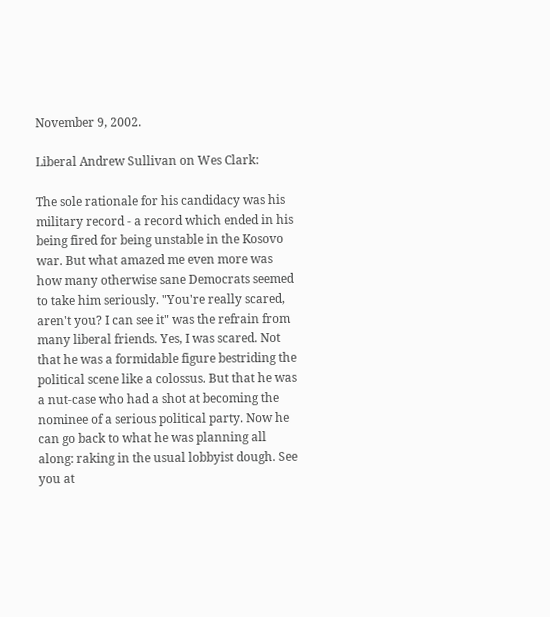November 9, 2002.

Liberal Andrew Sullivan on Wes Clark:

The sole rationale for his candidacy was his military record - a record which ended in his being fired for being unstable in the Kosovo war. But what amazed me even more was how many otherwise sane Democrats seemed to take him seriously. "You're really scared, aren't you? I can see it" was the refrain from many liberal friends. Yes, I was scared. Not that he was a formidable figure bestriding the political scene like a colossus. But that he was a nut-case who had a shot at becoming the nominee of a serious political party. Now he can go back to what he was planning all along: raking in the usual lobbyist dough. See you at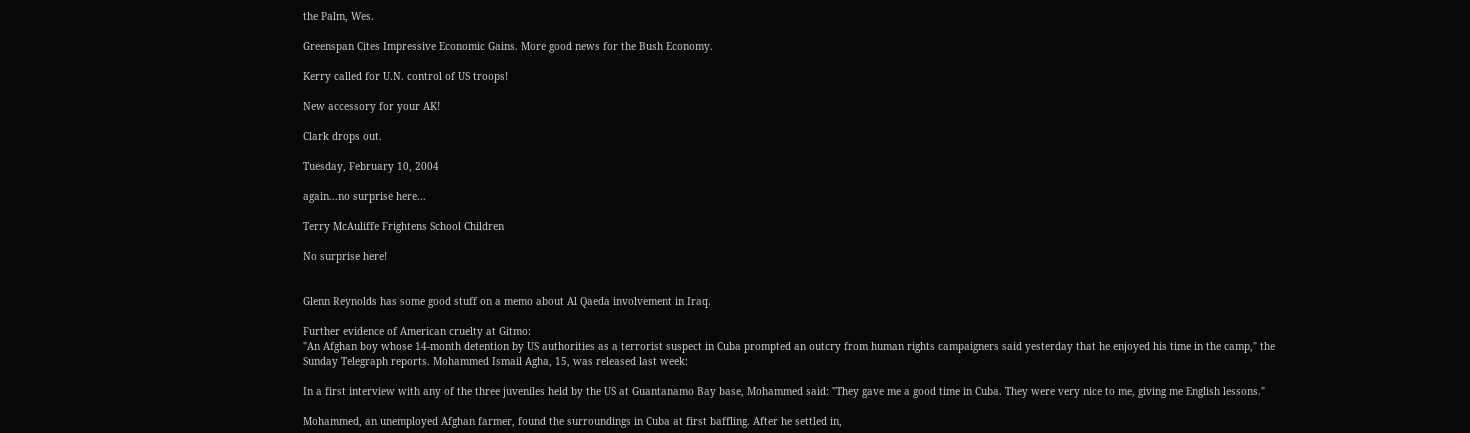the Palm, Wes.

Greenspan Cites Impressive Economic Gains. More good news for the Bush Economy.

Kerry called for U.N. control of US troops!

New accessory for your AK!

Clark drops out.

Tuesday, February 10, 2004

again...no surprise here...

Terry McAuliffe Frightens School Children

No surprise here!


Glenn Reynolds has some good stuff on a memo about Al Qaeda involvement in Iraq.

Further evidence of American cruelty at Gitmo:
"An Afghan boy whose 14-month detention by US authorities as a terrorist suspect in Cuba prompted an outcry from human rights campaigners said yesterday that he enjoyed his time in the camp," the Sunday Telegraph reports. Mohammed Ismail Agha, 15, was released last week:

In a first interview with any of the three juveniles held by the US at Guantanamo Bay base, Mohammed said: "They gave me a good time in Cuba. They were very nice to me, giving me English lessons."

Mohammed, an unemployed Afghan farmer, found the surroundings in Cuba at first baffling. After he settled in,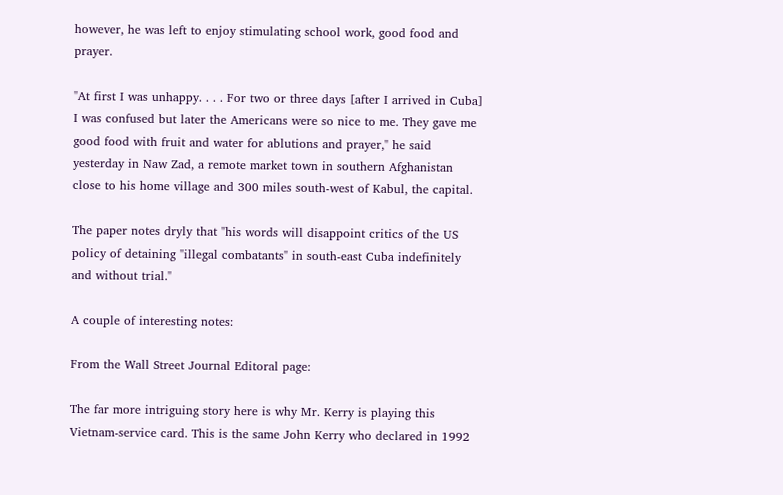however, he was left to enjoy stimulating school work, good food and prayer.

"At first I was unhappy. . . . For two or three days [after I arrived in Cuba] I was confused but later the Americans were so nice to me. They gave me good food with fruit and water for ablutions and prayer," he said yesterday in Naw Zad, a remote market town in southern Afghanistan close to his home village and 300 miles south-west of Kabul, the capital.

The paper notes dryly that "his words will disappoint critics of the US policy of detaining "illegal combatants" in south-east Cuba indefinitely and without trial."

A couple of interesting notes:

From the Wall Street Journal Editoral page:

The far more intriguing story here is why Mr. Kerry is playing this Vietnam-service card. This is the same John Kerry who declared in 1992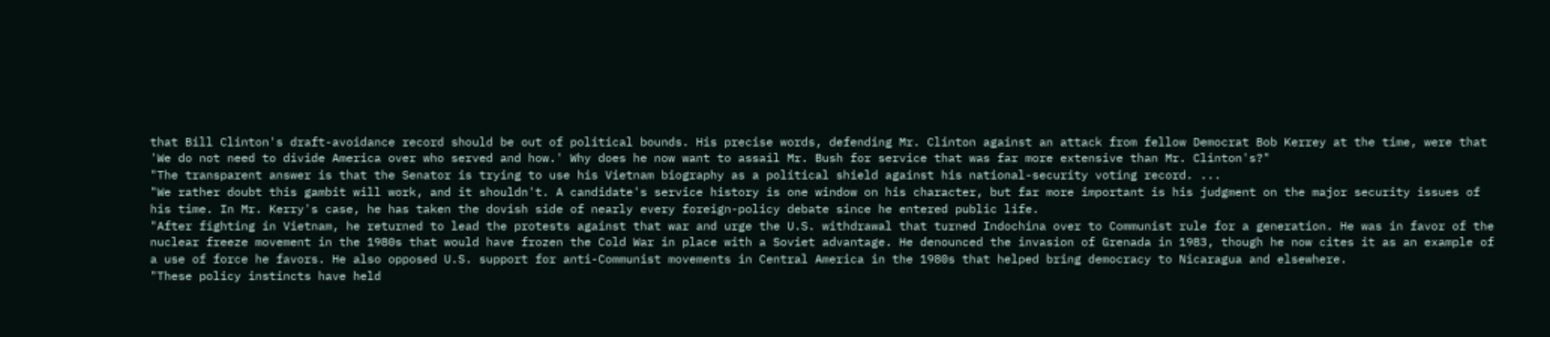that Bill Clinton's draft-avoidance record should be out of political bounds. His precise words, defending Mr. Clinton against an attack from fellow Democrat Bob Kerrey at the time, were that 'We do not need to divide America over who served and how.' Why does he now want to assail Mr. Bush for service that was far more extensive than Mr. Clinton's?"
"The transparent answer is that the Senator is trying to use his Vietnam biography as a political shield against his national-security voting record. ...
"We rather doubt this gambit will work, and it shouldn't. A candidate's service history is one window on his character, but far more important is his judgment on the major security issues of his time. In Mr. Kerry's case, he has taken the dovish side of nearly every foreign-policy debate since he entered public life.
"After fighting in Vietnam, he returned to lead the protests against that war and urge the U.S. withdrawal that turned Indochina over to Communist rule for a generation. He was in favor of the nuclear freeze movement in the 1980s that would have frozen the Cold War in place with a Soviet advantage. He denounced the invasion of Grenada in 1983, though he now cites it as an example of a use of force he favors. He also opposed U.S. support for anti-Communist movements in Central America in the 1980s that helped bring democracy to Nicaragua and elsewhere.
"These policy instincts have held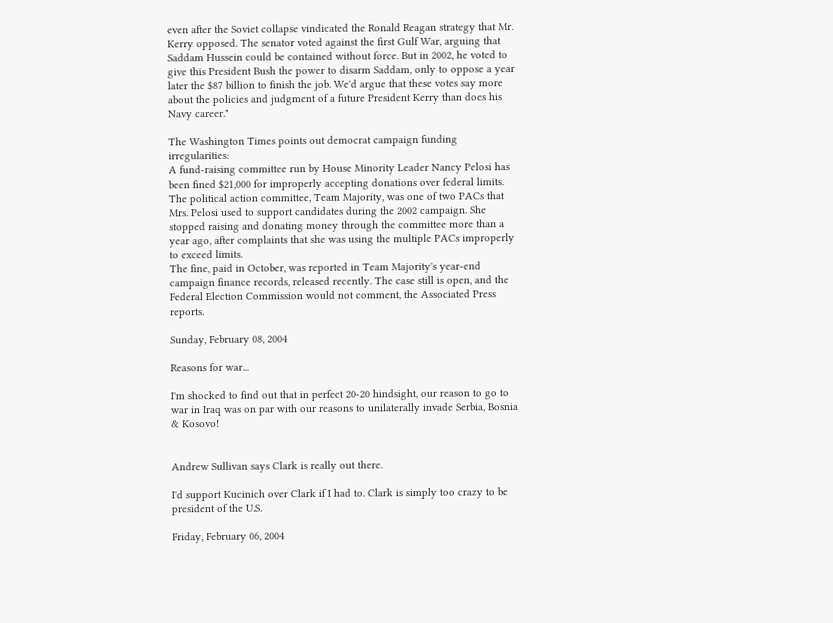even after the Soviet collapse vindicated the Ronald Reagan strategy that Mr. Kerry opposed. The senator voted against the first Gulf War, arguing that Saddam Hussein could be contained without force. But in 2002, he voted to give this President Bush the power to disarm Saddam, only to oppose a year later the $87 billion to finish the job. We'd argue that these votes say more about the policies and judgment of a future President Kerry than does his Navy career."

The Washington Times points out democrat campaign funding irregularities:
A fund-raising committee run by House Minority Leader Nancy Pelosi has been fined $21,000 for improperly accepting donations over federal limits.
The political action committee, Team Majority, was one of two PACs that Mrs. Pelosi used to support candidates during the 2002 campaign. She stopped raising and donating money through the committee more than a year ago, after complaints that she was using the multiple PACs improperly to exceed limits.
The fine, paid in October, was reported in Team Majority's year-end campaign finance records, released recently. The case still is open, and the Federal Election Commission would not comment, the Associated Press reports.

Sunday, February 08, 2004

Reasons for war...

I'm shocked to find out that in perfect 20-20 hindsight, our reason to go to war in Iraq was on par with our reasons to unilaterally invade Serbia, Bosnia & Kosovo!


Andrew Sullivan says Clark is really out there.

I'd support Kucinich over Clark if I had to. Clark is simply too crazy to be president of the U.S.

Friday, February 06, 2004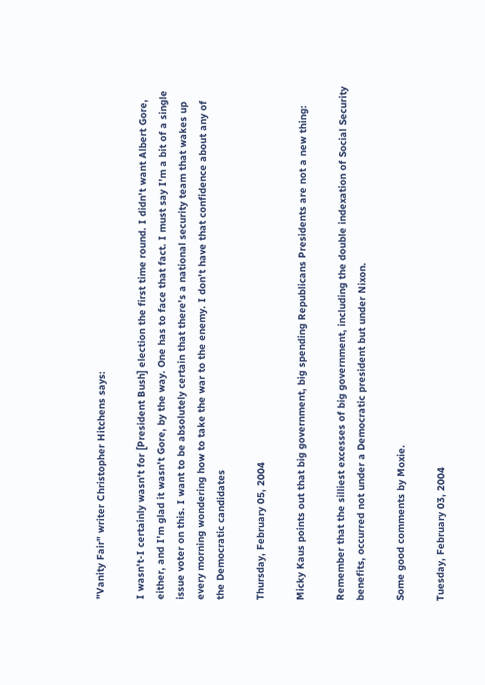"Vanity Fair" writer Christopher Hitchens says:

I wasn't-I certainly wasn't for [President Bush] election the first time round. I didn't want Albert Gore, either, and I'm glad it wasn't Gore, by the way. One has to face that fact. I must say I'm a bit of a single issue voter on this. I want to be absolutely certain that there's a national security team that wakes up every morning wondering how to take the war to the enemy. I don't have that confidence about any of the Democratic candidates

Thursday, February 05, 2004

Micky Kaus points out that big government, big spending Republicans Presidents are not a new thing:

Remember that the silliest excesses of big government, including the double indexation of Social Security benefits, occurred not under a Democratic president but under Nixon.

Some good comments by Moxie.

Tuesday, February 03, 2004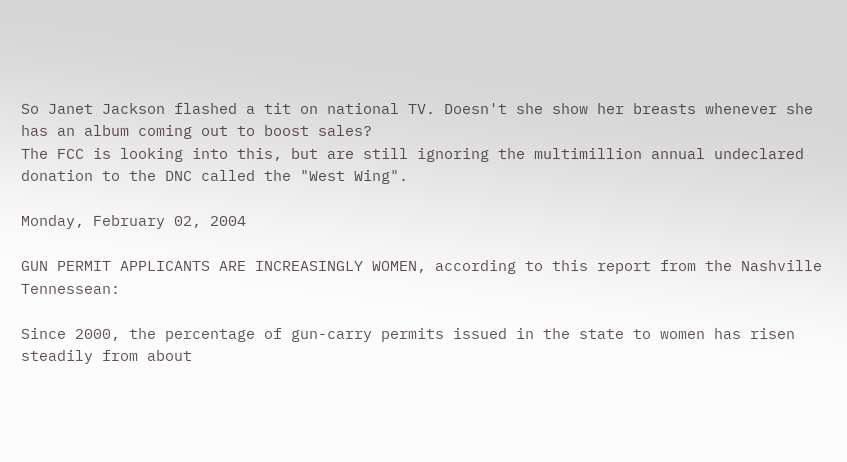So Janet Jackson flashed a tit on national TV. Doesn't she show her breasts whenever she has an album coming out to boost sales?
The FCC is looking into this, but are still ignoring the multimillion annual undeclared donation to the DNC called the "West Wing".

Monday, February 02, 2004

GUN PERMIT APPLICANTS ARE INCREASINGLY WOMEN, according to this report from the Nashville Tennessean:

Since 2000, the percentage of gun-carry permits issued in the state to women has risen steadily from about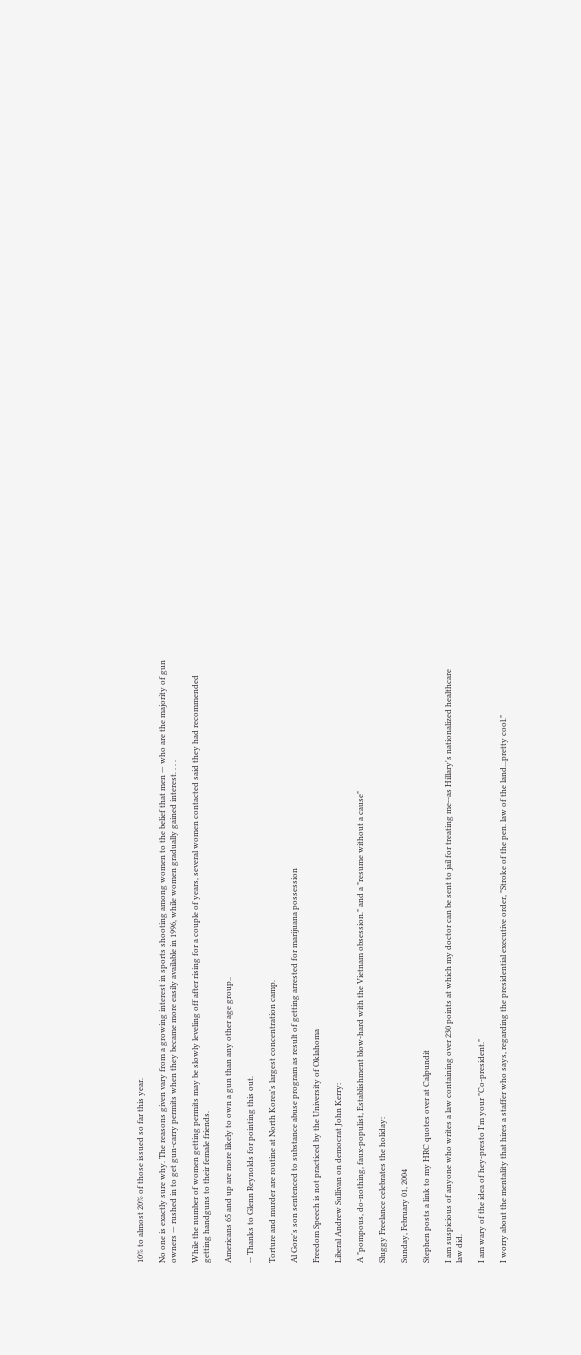10% to almost 20% of those issued so far this year.

No one is exactly sure why. The reasons given vary from a growing interest in sports shooting among women to the belief that men — who are the majority of gun owners — rushed in to get gun-carry permits when they became more easily available in 1996, while women gradually gained interest. . . .

While the number of women getting permits may be slowly leveling off after rising for a couple of years, several women contacted said they had recommended getting handguns to their female friends.

Americans 65 and up are more likely to own a gun than any other age group..

-- Thanks to Glenn Reynolds for pointing this out.

Torture and murder are routine at North Korea's largest concentration camp.

Al Gore's son sentenced to substance abuse program as result of getting arrested for marijuana possession

Freedom Speech is not practiced by the University of Oklahoma

Liberal Andrew Sullivan on democrat John Kerry:

A "pompous, do-nothing, faux-populist, Establishment blow-hard with the Vietnam obsession." and a "resume without a cause"

Sluggy Freelance celebrates the holiday:

Sunday, February 01, 2004

Stephen posts a link to my HRC quotes over at Calpundit

I am suspicious of anyone who writes a law containing over 230 points at which my doctor can be sent to jail for treating me--as Hillary's nationalized healthcare law did.

I am wary of the idea of hey-presto I'm your "Co-president."

I worry about the mentality that hires a staffer who says, regarding the presidential executive order, "Stroke of the pen. law of the land...pretty cool."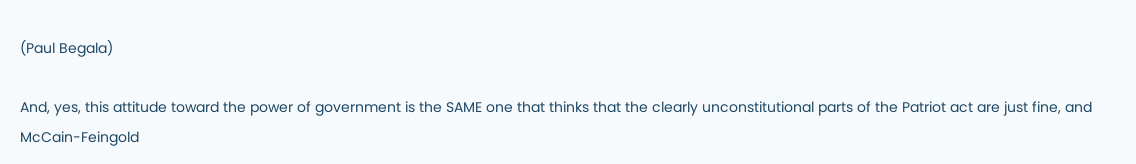(Paul Begala)

And, yes, this attitude toward the power of government is the SAME one that thinks that the clearly unconstitutional parts of the Patriot act are just fine, and McCain-Feingold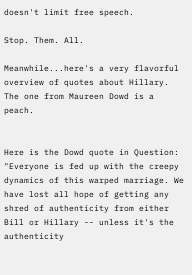doesn't limit free speech.

Stop. Them. All.

Meanwhile...here's a very flavorful overview of quotes about Hillary. The one from Maureen Dowd is a peach.


Here is the Dowd quote in Question:
"Everyone is fed up with the creepy dynamics of this warped marriage. We have lost all hope of getting any shred of authenticity from either Bill or Hillary -- unless it's the authenticity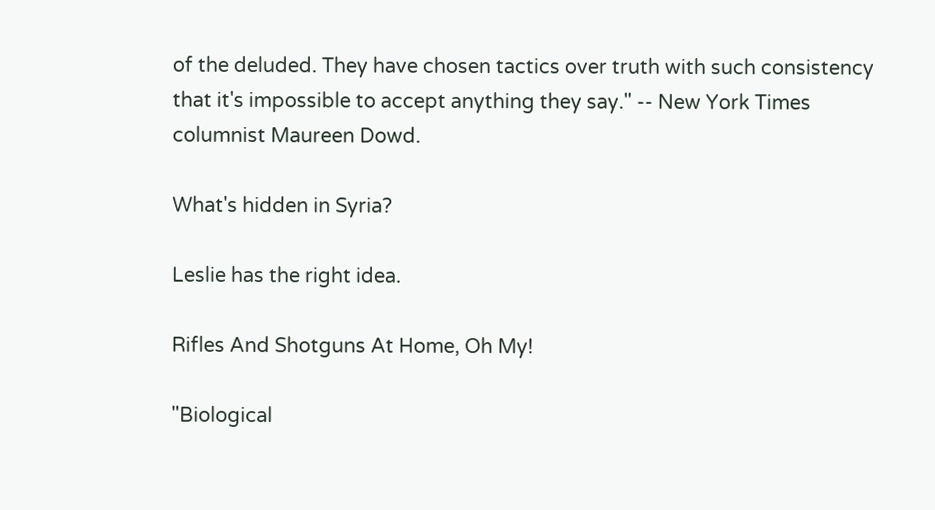of the deluded. They have chosen tactics over truth with such consistency that it's impossible to accept anything they say." -- New York Times columnist Maureen Dowd.

What's hidden in Syria?

Leslie has the right idea.

Rifles And Shotguns At Home, Oh My!

"Biological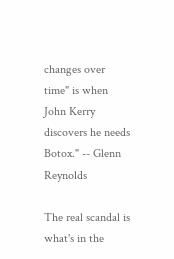changes over time" is when John Kerry discovers he needs Botox." -- Glenn Reynolds

The real scandal is what's in the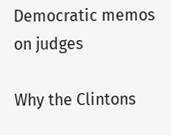Democratic memos on judges

Why the Clintons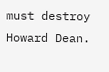must destroy Howard Dean.